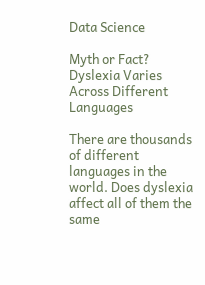Data Science

Myth or Fact? Dyslexia Varies Across Different Languages

There are thousands of different languages in the world. Does dyslexia affect all of them the same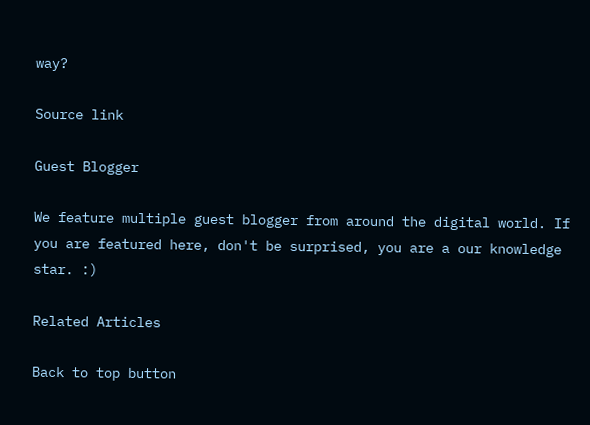way?

Source link

Guest Blogger

We feature multiple guest blogger from around the digital world. If you are featured here, don't be surprised, you are a our knowledge star. :)

Related Articles

Back to top button